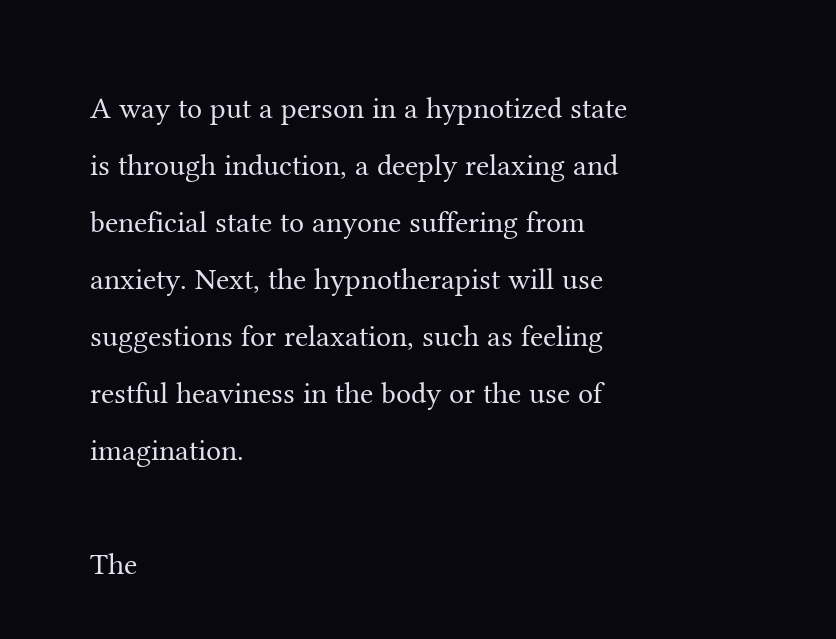A way to put a person in a hypnotized state is through induction, a deeply relaxing and beneficial state to anyone suffering from anxiety. Next, the hypnotherapist will use suggestions for relaxation, such as feeling restful heaviness in the body or the use of imagination.

The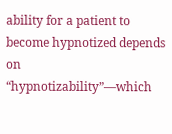ability for a patient to become hypnotized depends on “hypnotizability”—which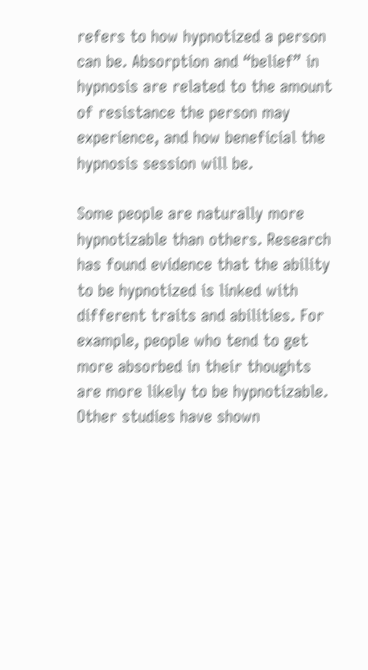refers to how hypnotized a person can be. Absorption and “belief” in hypnosis are related to the amount of resistance the person may experience, and how beneficial the hypnosis session will be.

Some people are naturally more hypnotizable than others. Research has found evidence that the ability to be hypnotized is linked with different traits and abilities. For example, people who tend to get more absorbed in their thoughts are more likely to be hypnotizable. Other studies have shown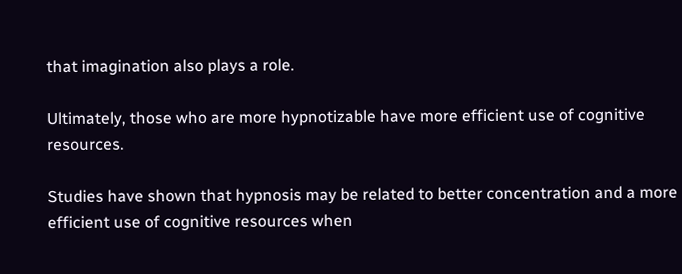that imagination also plays a role.

Ultimately, those who are more hypnotizable have more efficient use of cognitive resources.

Studies have shown that hypnosis may be related to better concentration and a more efficient use of cognitive resources when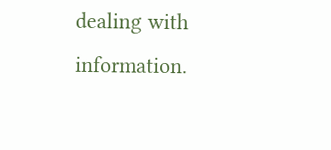dealing with information.